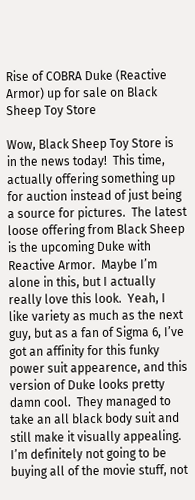Rise of COBRA Duke (Reactive Armor) up for sale on Black Sheep Toy Store

Wow, Black Sheep Toy Store is in the news today!  This time, actually offering something up for auction instead of just being a source for pictures.  The latest loose offering from Black Sheep is the upcoming Duke with Reactive Armor.  Maybe I’m alone in this, but I actually really love this look.  Yeah, I like variety as much as the next guy, but as a fan of Sigma 6, I’ve got an affinity for this funky power suit appearence, and this version of Duke looks pretty damn cool.  They managed to take an all black body suit and still make it visually appealing.  I’m definitely not going to be buying all of the movie stuff, not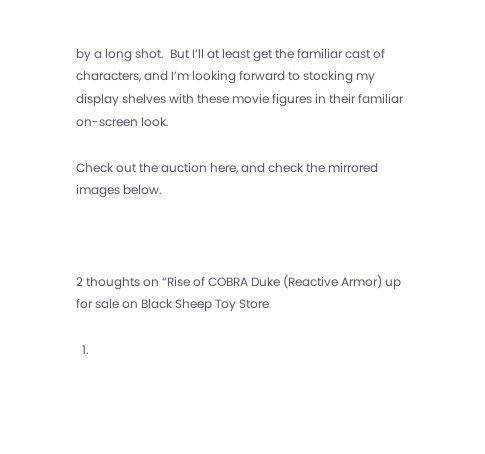by a long shot.  But I’ll at least get the familiar cast of characters, and I’m looking forward to stocking my display shelves with these movie figures in their familiar on-screen look.

Check out the auction here, and check the mirrored images below.



2 thoughts on “Rise of COBRA Duke (Reactive Armor) up for sale on Black Sheep Toy Store

  1.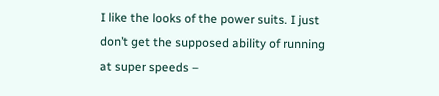I like the looks of the power suits. I just don’t get the supposed ability of running at super speeds –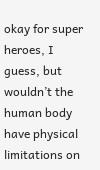okay for super heroes, I guess, but wouldn’t the human body have physical limitations on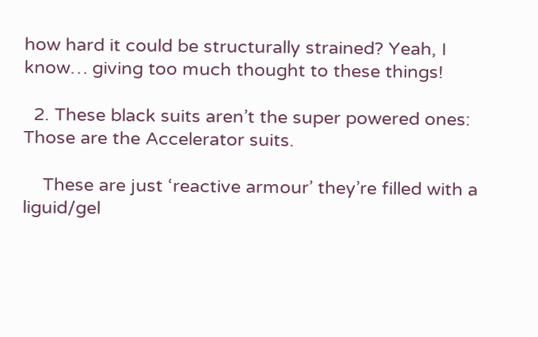how hard it could be structurally strained? Yeah, I know… giving too much thought to these things!

  2. These black suits aren’t the super powered ones: Those are the Accelerator suits.

    These are just ‘reactive armour’ they’re filled with a liguid/gel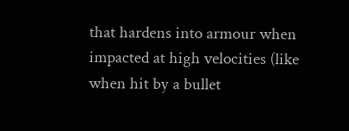that hardens into armour when impacted at high velocities (like when hit by a bullet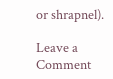or shrapnel).

Leave a Comment